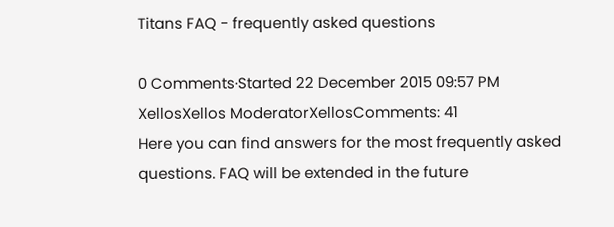Titans FAQ - frequently asked questions

0 Comments·Started 22 December 2015 09:57 PM
XellosXellos ModeratorXellosComments: 41
Here you can find answers for the most frequently asked questions. FAQ will be extended in the future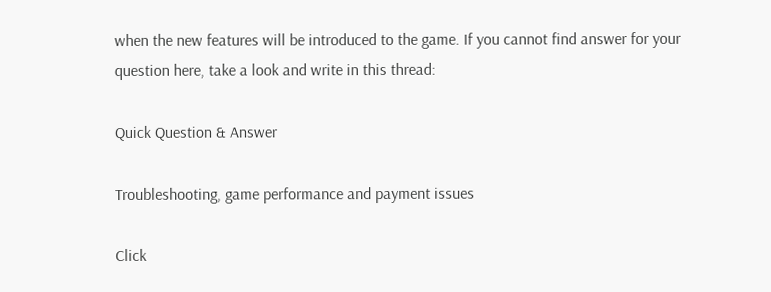when the new features will be introduced to the game. If you cannot find answer for your question here, take a look and write in this thread:

Quick Question & Answer

Troubleshooting, game performance and payment issues

Click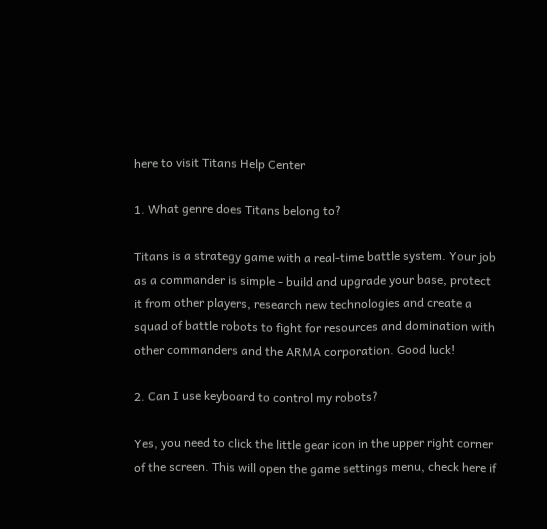here to visit Titans Help Center

1. What genre does Titans belong to?

Titans is a strategy game with a real-time battle system. Your job as a commander is simple - build and upgrade your base, protect it from other players, research new technologies and create a squad of battle robots to fight for resources and domination with other commanders and the ARMA corporation. Good luck!

2. Can I use keyboard to control my robots?

Yes, you need to click the little gear icon in the upper right corner of the screen. This will open the game settings menu, check here if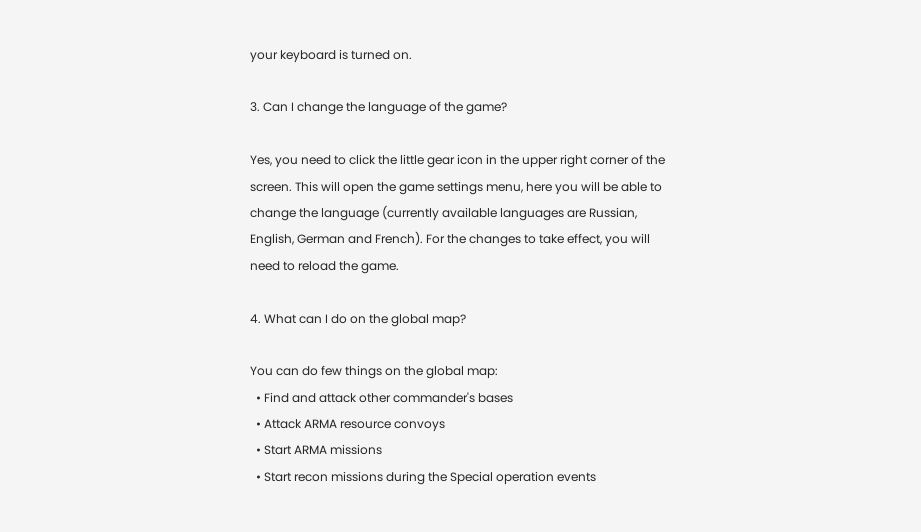your keyboard is turned on.

3. Can I change the language of the game?

Yes, you need to click the little gear icon in the upper right corner of the screen. This will open the game settings menu, here you will be able to change the language (currently available languages are Russian, English, German and French). For the changes to take effect, you will need to reload the game.

4. What can I do on the global map?

You can do few things on the global map:
  • Find and attack other commander's bases
  • Attack ARMA resource convoys
  • Start ARMA missions
  • Start recon missions during the Special operation events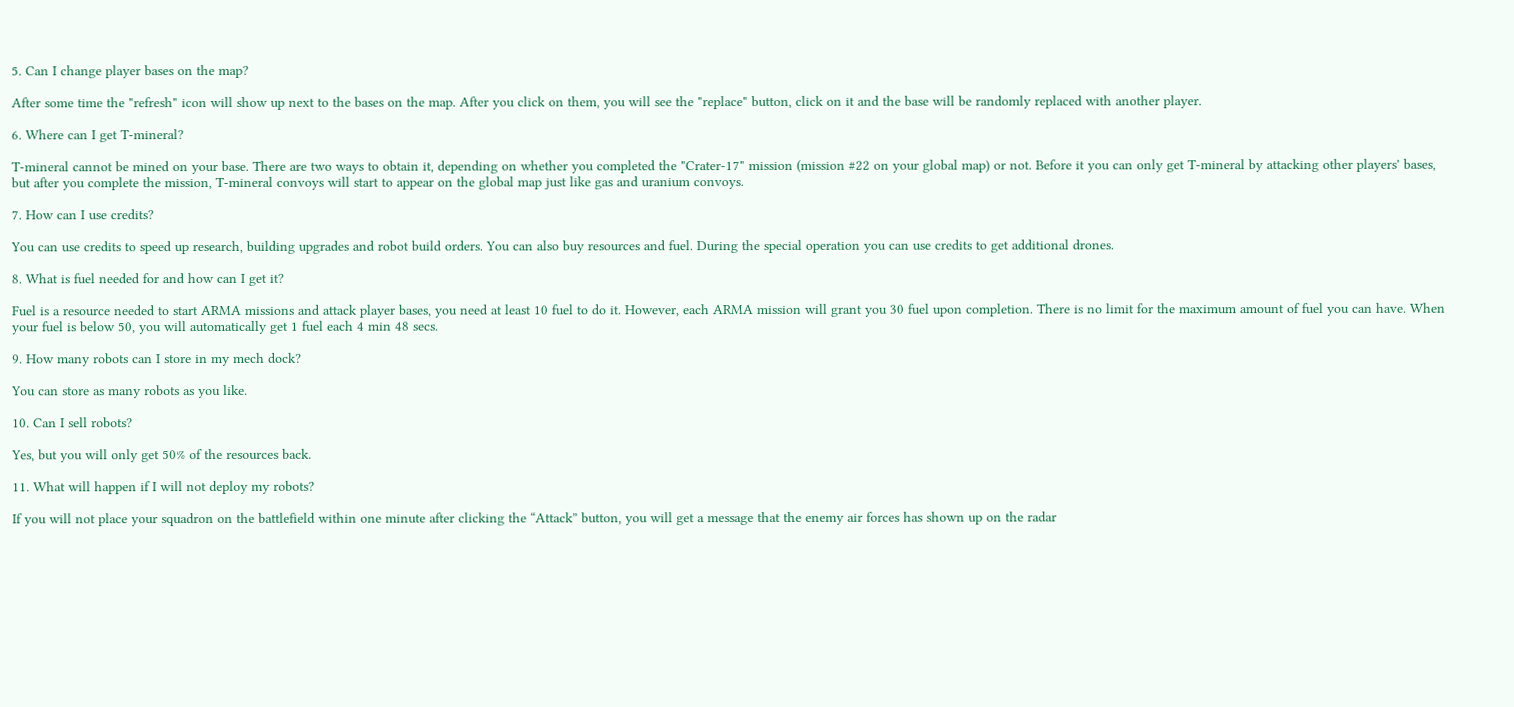5. Can I change player bases on the map?

After some time the "refresh" icon will show up next to the bases on the map. After you click on them, you will see the "replace" button, click on it and the base will be randomly replaced with another player.

6. Where can I get T-mineral?

T-mineral cannot be mined on your base. There are two ways to obtain it, depending on whether you completed the "Crater-17" mission (mission #22 on your global map) or not. Before it you can only get T-mineral by attacking other players' bases, but after you complete the mission, T-mineral convoys will start to appear on the global map just like gas and uranium convoys.

7. How can I use credits?

You can use credits to speed up research, building upgrades and robot build orders. You can also buy resources and fuel. During the special operation you can use credits to get additional drones.

8. What is fuel needed for and how can I get it?

Fuel is a resource needed to start ARMA missions and attack player bases, you need at least 10 fuel to do it. However, each ARMA mission will grant you 30 fuel upon completion. There is no limit for the maximum amount of fuel you can have. When your fuel is below 50, you will automatically get 1 fuel each 4 min 48 secs.

9. How many robots can I store in my mech dock?

You can store as many robots as you like.

10. Can I sell robots?

Yes, but you will only get 50% of the resources back.

11. What will happen if I will not deploy my robots?

If you will not place your squadron on the battlefield within one minute after clicking the “Attack” button, you will get a message that the enemy air forces has shown up on the radar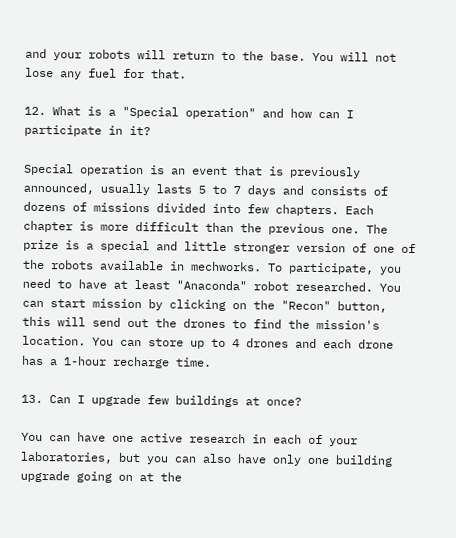and your robots will return to the base. You will not lose any fuel for that.

12. What is a "Special operation" and how can I participate in it?

Special operation is an event that is previously announced, usually lasts 5 to 7 days and consists of dozens of missions divided into few chapters. Each chapter is more difficult than the previous one. The prize is a special and little stronger version of one of the robots available in mechworks. To participate, you need to have at least "Anaconda" robot researched. You can start mission by clicking on the "Recon" button, this will send out the drones to find the mission's location. You can store up to 4 drones and each drone has a 1-hour recharge time.

13. Can I upgrade few buildings at once?

You can have one active research in each of your laboratories, but you can also have only one building upgrade going on at the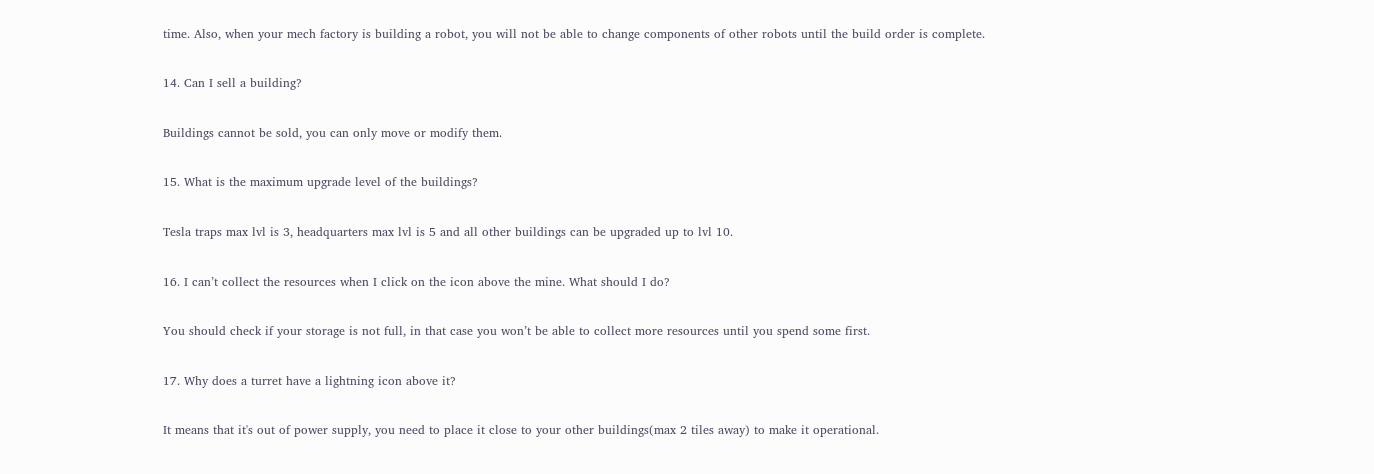time. Also, when your mech factory is building a robot, you will not be able to change components of other robots until the build order is complete.

14. Can I sell a building?

Buildings cannot be sold, you can only move or modify them.

15. What is the maximum upgrade level of the buildings?

Tesla traps max lvl is 3, headquarters max lvl is 5 and all other buildings can be upgraded up to lvl 10.

16. I can’t collect the resources when I click on the icon above the mine. What should I do?

You should check if your storage is not full, in that case you won’t be able to collect more resources until you spend some first.

17. Why does a turret have a lightning icon above it?

It means that it's out of power supply, you need to place it close to your other buildings(max 2 tiles away) to make it operational.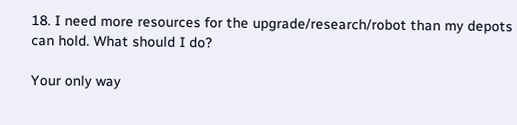18. I need more resources for the upgrade/research/robot than my depots can hold. What should I do?

Your only way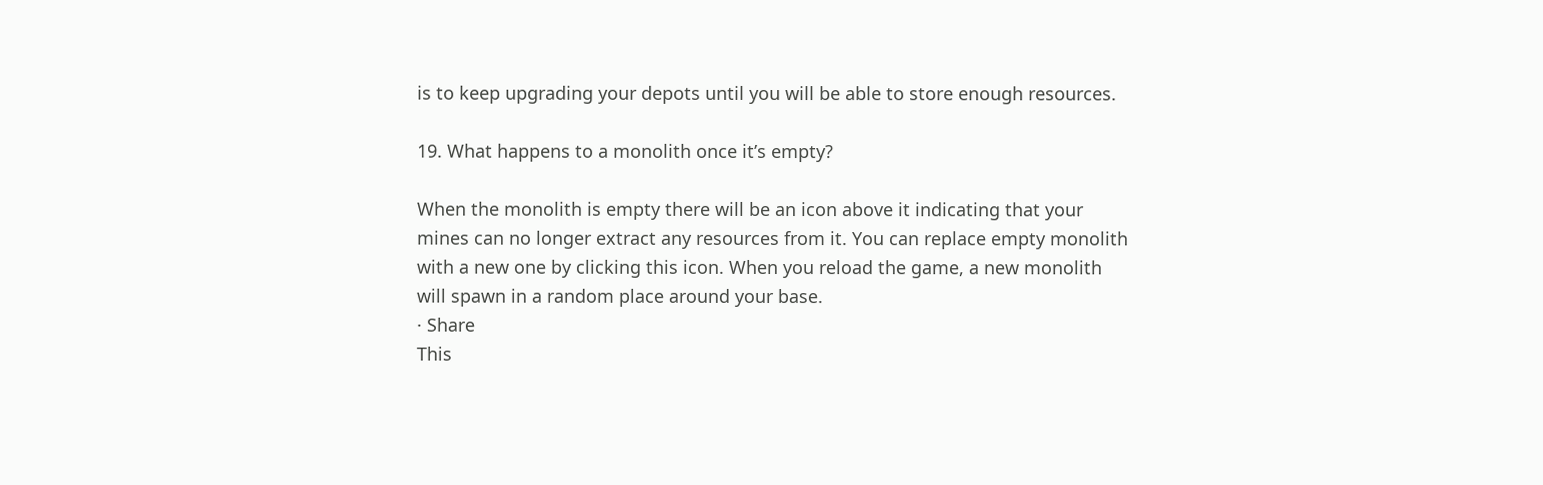is to keep upgrading your depots until you will be able to store enough resources.

19. What happens to a monolith once it’s empty?

When the monolith is empty there will be an icon above it indicating that your mines can no longer extract any resources from it. You can replace empty monolith with a new one by clicking this icon. When you reload the game, a new monolith will spawn in a random place around your base.
· Share
This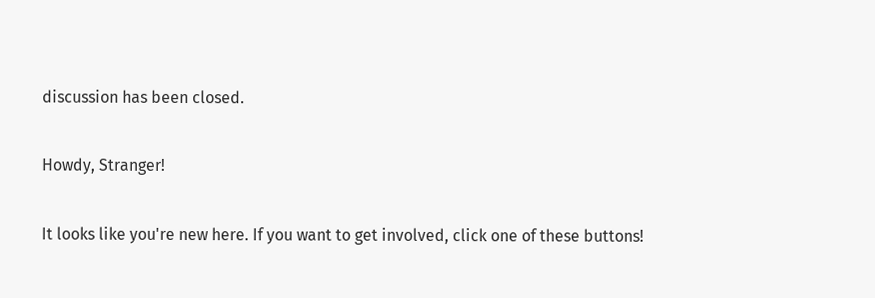discussion has been closed.

Howdy, Stranger!

It looks like you're new here. If you want to get involved, click one of these buttons!